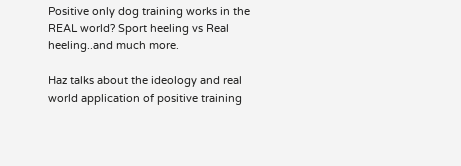Positive only dog training works in the REAL world? Sport heeling vs Real heeling..and much more.

Haz talks about the ideology and real world application of positive training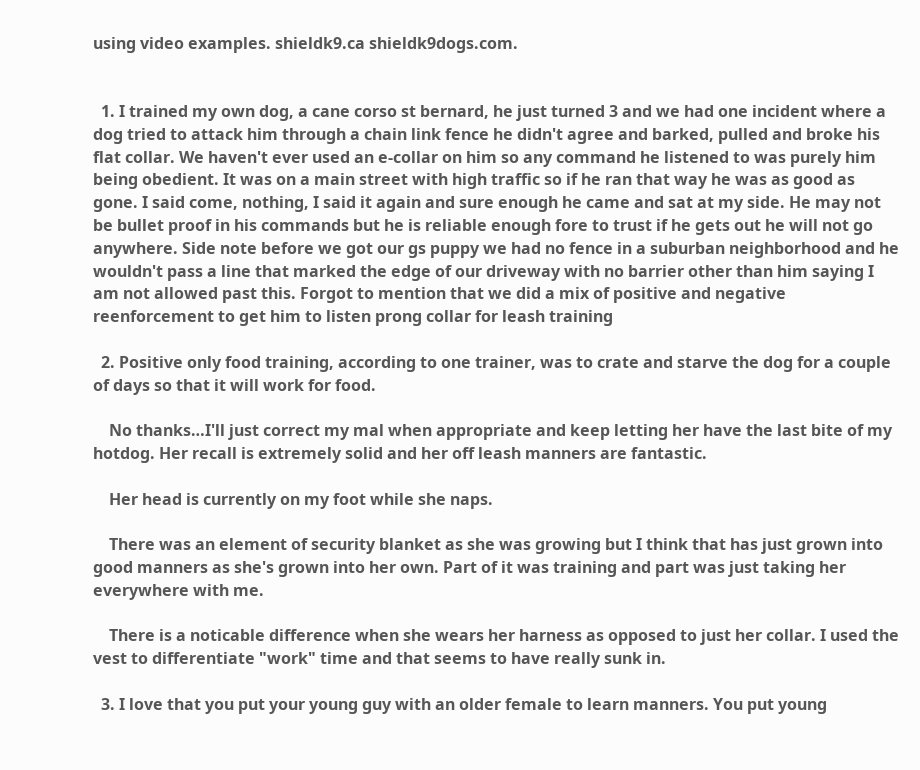using video examples. shieldk9.ca shieldk9dogs.com.


  1. I trained my own dog, a cane corso st bernard, he just turned 3 and we had one incident where a dog tried to attack him through a chain link fence he didn't agree and barked, pulled and broke his flat collar. We haven't ever used an e-collar on him so any command he listened to was purely him being obedient. It was on a main street with high traffic so if he ran that way he was as good as gone. I said come, nothing, I said it again and sure enough he came and sat at my side. He may not be bullet proof in his commands but he is reliable enough fore to trust if he gets out he will not go anywhere. Side note before we got our gs puppy we had no fence in a suburban neighborhood and he wouldn't pass a line that marked the edge of our driveway with no barrier other than him saying I am not allowed past this. Forgot to mention that we did a mix of positive and negative reenforcement to get him to listen prong collar for leash training

  2. Positive only food training, according to one trainer, was to crate and starve the dog for a couple of days so that it will work for food.

    No thanks…I'll just correct my mal when appropriate and keep letting her have the last bite of my hotdog. Her recall is extremely solid and her off leash manners are fantastic.

    Her head is currently on my foot while she naps.

    There was an element of security blanket as she was growing but I think that has just grown into good manners as she's grown into her own. Part of it was training and part was just taking her everywhere with me.

    There is a noticable difference when she wears her harness as opposed to just her collar. I used the vest to differentiate "work" time and that seems to have really sunk in.

  3. I love that you put your young guy with an older female to learn manners. You put young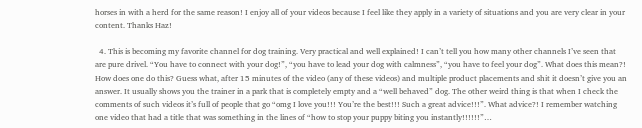horses in with a herd for the same reason! I enjoy all of your videos because I feel like they apply in a variety of situations and you are very clear in your content. Thanks Haz!

  4. This is becoming my favorite channel for dog training. Very practical and well explained! I can’t tell you how many other channels I’ve seen that are pure drivel. “You have to connect with your dog!”, “you have to lead your dog with calmness”, “you have to feel your dog”. What does this mean?! How does one do this? Guess what, after 15 minutes of the video (any of these videos) and multiple product placements and shit it doesn’t give you an answer. It usually shows you the trainer in a park that is completely empty and a “well behaved” dog. The other weird thing is that when I check the comments of such videos it’s full of people that go “omg I love you!!! You’re the best!!! Such a great advice!!!”. What advice?! I remember watching one video that had a title that was something in the lines of “how to stop your puppy biting you instantly!!!!!!”…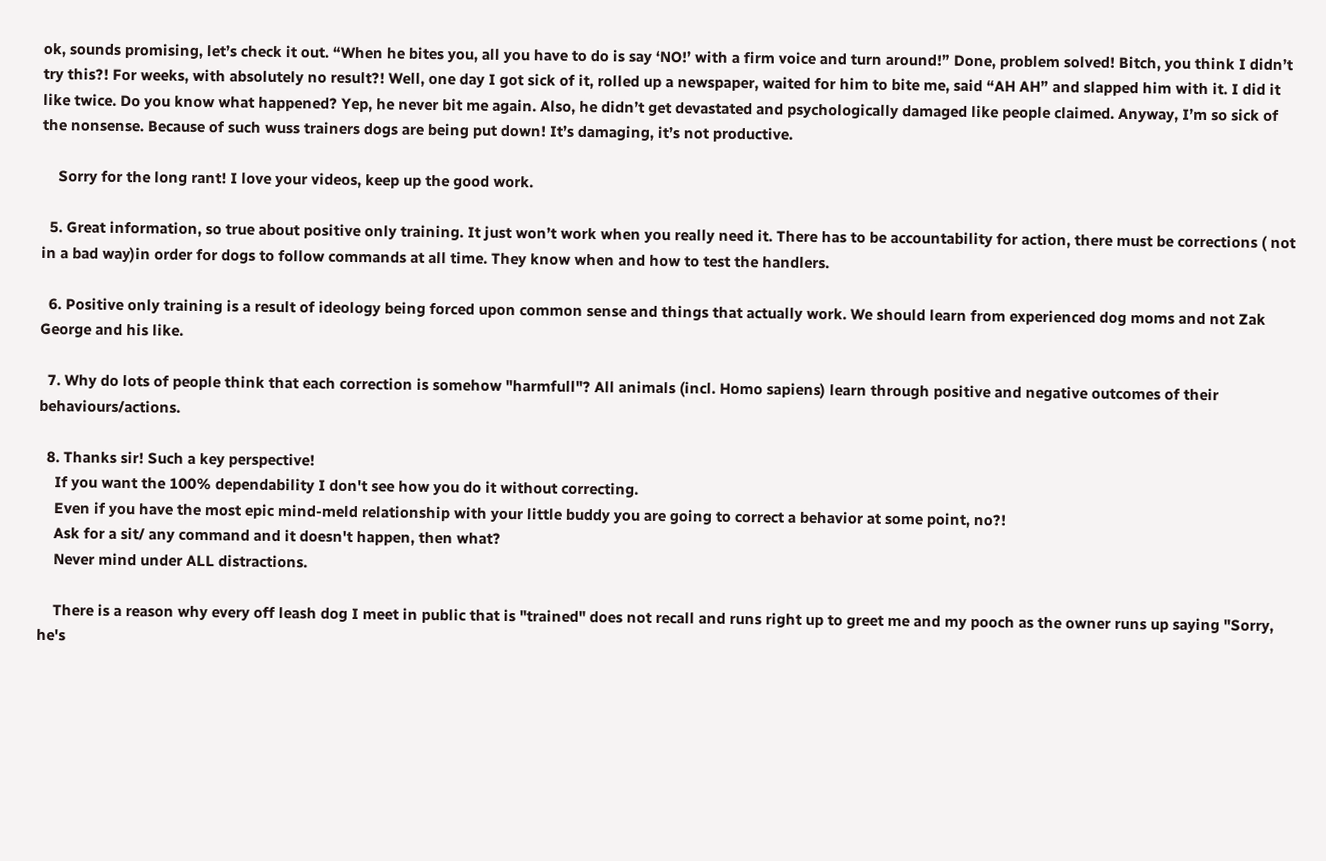ok, sounds promising, let’s check it out. “When he bites you, all you have to do is say ‘NO!’ with a firm voice and turn around!” Done, problem solved! Bitch, you think I didn’t try this?! For weeks, with absolutely no result?! Well, one day I got sick of it, rolled up a newspaper, waited for him to bite me, said “AH AH” and slapped him with it. I did it like twice. Do you know what happened? Yep, he never bit me again. Also, he didn’t get devastated and psychologically damaged like people claimed. Anyway, I’m so sick of the nonsense. Because of such wuss trainers dogs are being put down! It’s damaging, it’s not productive.

    Sorry for the long rant! I love your videos, keep up the good work.

  5. Great information, so true about positive only training. It just won’t work when you really need it. There has to be accountability for action, there must be corrections ( not in a bad way)in order for dogs to follow commands at all time. They know when and how to test the handlers.

  6. Positive only training is a result of ideology being forced upon common sense and things that actually work. We should learn from experienced dog moms and not Zak George and his like.

  7. Why do lots of people think that each correction is somehow "harmfull"? All animals (incl. Homo sapiens) learn through positive and negative outcomes of their behaviours/actions.

  8. Thanks sir! Such a key perspective!
    If you want the 100% dependability I don't see how you do it without correcting.
    Even if you have the most epic mind-meld relationship with your little buddy you are going to correct a behavior at some point, no?!
    Ask for a sit/ any command and it doesn't happen, then what?
    Never mind under ALL distractions.

    There is a reason why every off leash dog I meet in public that is "trained" does not recall and runs right up to greet me and my pooch as the owner runs up saying "Sorry, he's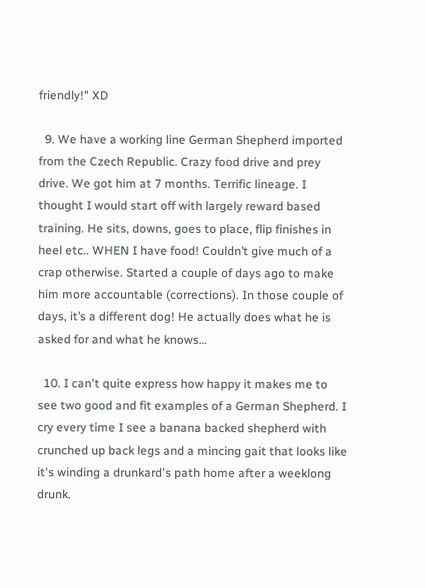friendly!" XD

  9. We have a working line German Shepherd imported from the Czech Republic. Crazy food drive and prey drive. We got him at 7 months. Terrific lineage. I thought I would start off with largely reward based training. He sits, downs, goes to place, flip finishes in heel etc.. WHEN I have food! Couldn’t give much of a crap otherwise. Started a couple of days ago to make him more accountable (corrections). In those couple of days, it’s a different dog! He actually does what he is asked for and what he knows…

  10. I can't quite express how happy it makes me to see two good and fit examples of a German Shepherd. I cry every time I see a banana backed shepherd with crunched up back legs and a mincing gait that looks like it's winding a drunkard's path home after a weeklong drunk.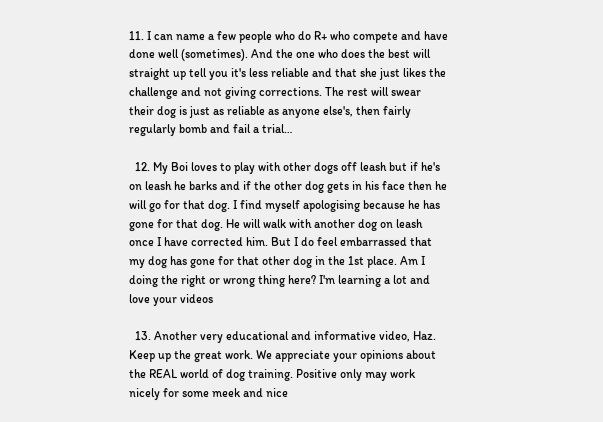11. I can name a few people who do R+ who compete and have done well (sometimes). And the one who does the best will straight up tell you it's less reliable and that she just likes the challenge and not giving corrections. The rest will swear their dog is just as reliable as anyone else's, then fairly regularly bomb and fail a trial…

  12. My Boi loves to play with other dogs off leash but if he's on leash he barks and if the other dog gets in his face then he will go for that dog. I find myself apologising because he has gone for that dog. He will walk with another dog on leash once I have corrected him. But I do feel embarrassed that my dog has gone for that other dog in the 1st place. Am I doing the right or wrong thing here? I'm learning a lot and love your videos

  13. Another very educational and informative video, Haz. Keep up the great work. We appreciate your opinions about the REAL world of dog training. Positive only may work nicely for some meek and nice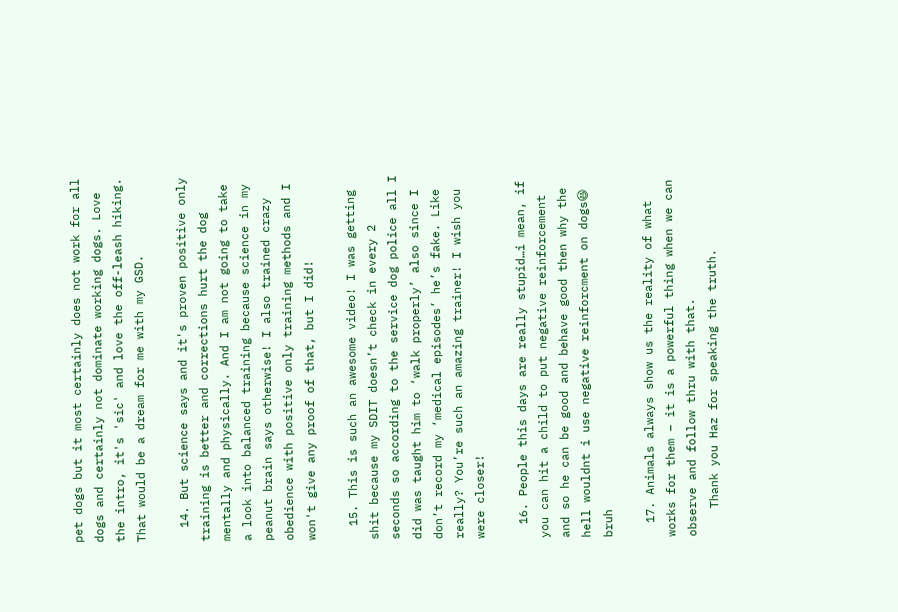pet dogs but it most certainly does not work for all dogs and certainly not dominate working dogs. Love the intro, it's 'sic' and love the off-leash hiking. That would be a dream for me with my GSD.

  14. But science says and it's proven positive only training is better and corrections hurt the dog mentally and physically. And I am not going to take a look into balanced training because science in my peanut brain says otherwise! I also trained crazy obedience with positive only training methods and I won't give any proof of that, but I did!

  15. This is such an awesome video! I was getting shit because my SDIT doesn’t check in every 2 seconds so according to the service dog police all I did was taught him to ‘walk properly’ also since I don’t record my ‘medical episodes’ he’s fake. Like really? You’re such an amazing trainer! I wish you were closer!

  16. People this days are really stupid…i mean, if you can hit a child to put negative reinforcement and so he can be good and behave good then why the hell wouldnt i use negative reinforcment on dogs😆 bruh

  17. Animals always show us the reality of what works for them – it is a powerful thing when we can observe and follow thru with that.
    Thank you Haz for speaking the truth.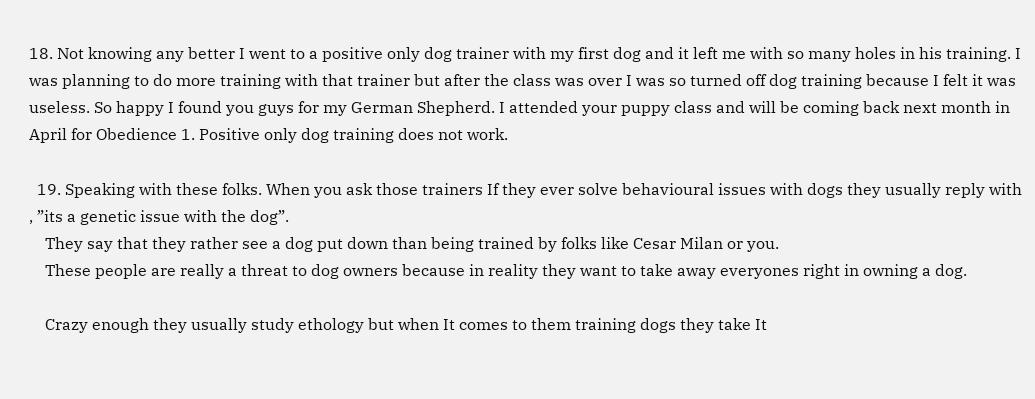18. Not knowing any better I went to a positive only dog trainer with my first dog and it left me with so many holes in his training. I was planning to do more training with that trainer but after the class was over I was so turned off dog training because I felt it was useless. So happy I found you guys for my German Shepherd. I attended your puppy class and will be coming back next month in April for Obedience 1. Positive only dog training does not work.

  19. Speaking with these folks. When you ask those trainers If they ever solve behavioural issues with dogs they usually reply with , ”its a genetic issue with the dog”.
    They say that they rather see a dog put down than being trained by folks like Cesar Milan or you.
    These people are really a threat to dog owners because in reality they want to take away everyones right in owning a dog.

    Crazy enough they usually study ethology but when It comes to them training dogs they take It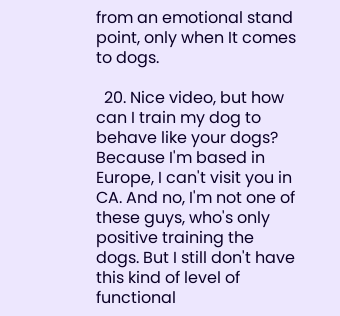from an emotional stand point, only when It comes to dogs.

  20. Nice video, but how can I train my dog to behave like your dogs? Because I'm based in Europe, I can't visit you in CA. And no, I'm not one of these guys, who's only positive training the dogs. But I still don't have this kind of level of functional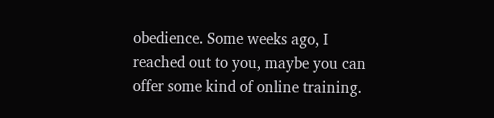obedience. Some weeks ago, I reached out to you, maybe you can offer some kind of online training.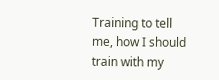Training to tell me, how I should train with my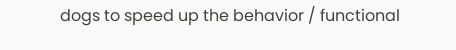dogs to speed up the behavior / functional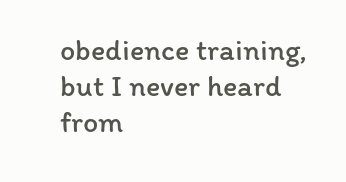obedience training, but I never heard from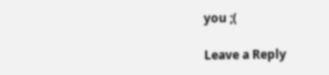you ;(

Leave a Reply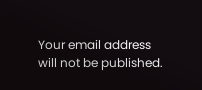Your email address will not be published.